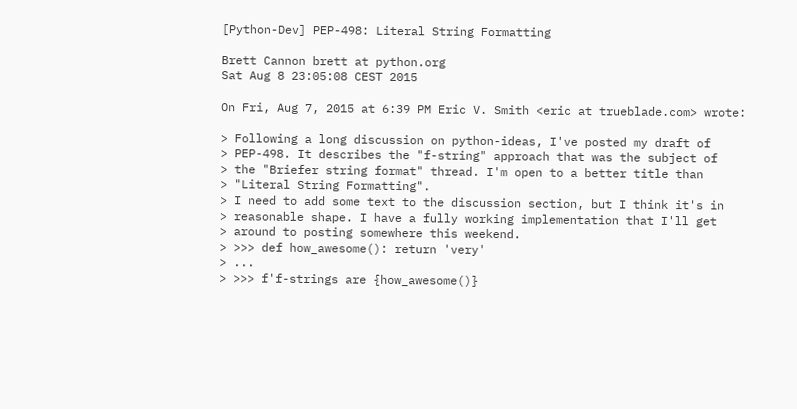[Python-Dev] PEP-498: Literal String Formatting

Brett Cannon brett at python.org
Sat Aug 8 23:05:08 CEST 2015

On Fri, Aug 7, 2015 at 6:39 PM Eric V. Smith <eric at trueblade.com> wrote:

> Following a long discussion on python-ideas, I've posted my draft of
> PEP-498. It describes the "f-string" approach that was the subject of
> the "Briefer string format" thread. I'm open to a better title than
> "Literal String Formatting".
> I need to add some text to the discussion section, but I think it's in
> reasonable shape. I have a fully working implementation that I'll get
> around to posting somewhere this weekend.
> >>> def how_awesome(): return 'very'
> ...
> >>> f'f-strings are {how_awesome()}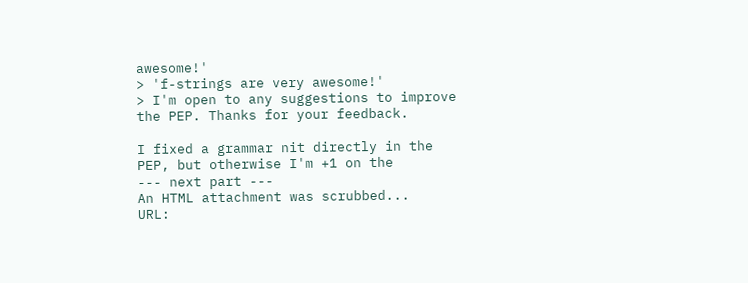awesome!'
> 'f-strings are very awesome!'
> I'm open to any suggestions to improve the PEP. Thanks for your feedback.

I fixed a grammar nit directly in the PEP, but otherwise I'm +1 on the
--- next part ---
An HTML attachment was scrubbed...
URL: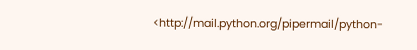<http://mail.python.org/pipermail/python-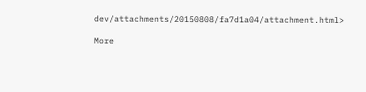dev/attachments/20150808/fa7d1a04/attachment.html>

More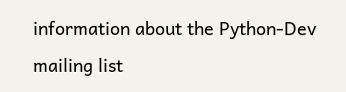information about the Python-Dev mailing list